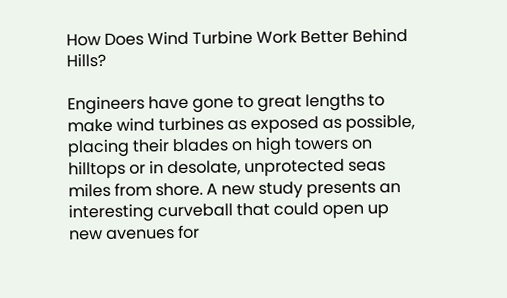How Does Wind Turbine Work Better Behind Hills?

Engineers have gone to great lengths to make wind turbines as exposed as possible, placing their blades on high towers on hilltops or in desolate, unprotected seas miles from shore. A new study presents an interesting curveball that could open up new avenues for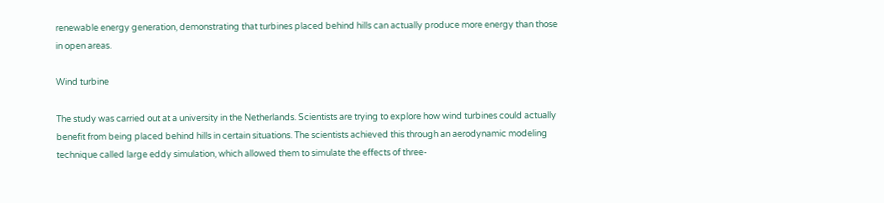renewable energy generation, demonstrating that turbines placed behind hills can actually produce more energy than those in open areas.

Wind turbine

The study was carried out at a university in the Netherlands. Scientists are trying to explore how wind turbines could actually benefit from being placed behind hills in certain situations. The scientists achieved this through an aerodynamic modeling technique called large eddy simulation, which allowed them to simulate the effects of three-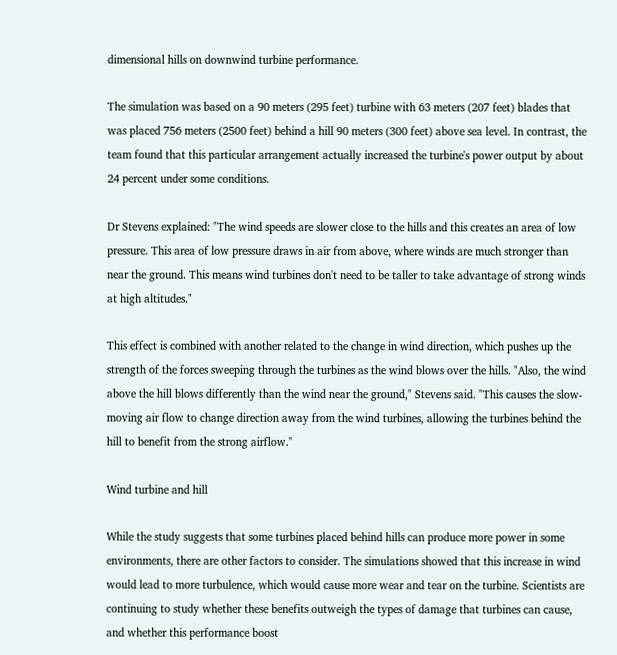dimensional hills on downwind turbine performance.

The simulation was based on a 90 meters (295 feet) turbine with 63 meters (207 feet) blades that was placed 756 meters (2500 feet) behind a hill 90 meters (300 feet) above sea level. In contrast, the team found that this particular arrangement actually increased the turbine's power output by about 24 percent under some conditions.

Dr Stevens explained: "The wind speeds are slower close to the hills and this creates an area of low pressure. This area of low pressure draws in air from above, where winds are much stronger than near the ground. This means wind turbines don't need to be taller to take advantage of strong winds at high altitudes."

This effect is combined with another related to the change in wind direction, which pushes up the strength of the forces sweeping through the turbines as the wind blows over the hills. "Also, the wind above the hill blows differently than the wind near the ground," Stevens said. "This causes the slow-moving air flow to change direction away from the wind turbines, allowing the turbines behind the hill to benefit from the strong airflow."

Wind turbine and hill

While the study suggests that some turbines placed behind hills can produce more power in some environments, there are other factors to consider. The simulations showed that this increase in wind would lead to more turbulence, which would cause more wear and tear on the turbine. Scientists are continuing to study whether these benefits outweigh the types of damage that turbines can cause, and whether this performance boost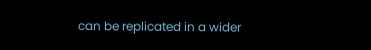can be replicated in a wider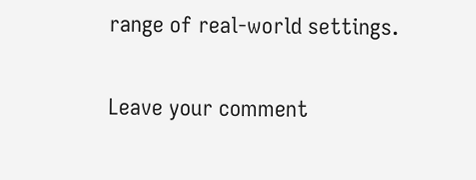range of real-world settings.

Leave your comment